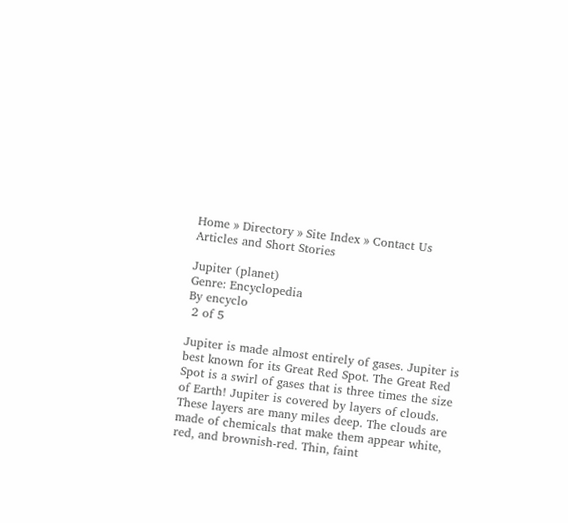Home » Directory » Site Index » Contact Us
Articles and Short Stories

Jupiter (planet)
Genre: Encyclopedia
By encyclo
 2 of 5

Jupiter is made almost entirely of gases. Jupiter is best known for its Great Red Spot. The Great Red Spot is a swirl of gases that is three times the size of Earth! Jupiter is covered by layers of clouds. These layers are many miles deep. The clouds are made of chemicals that make them appear white, red, and brownish-red. Thin, faint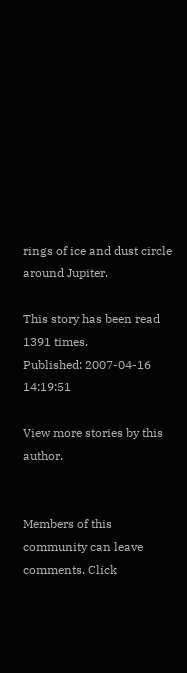rings of ice and dust circle around Jupiter.

This story has been read 1391 times.
Published: 2007-04-16 14:19:51

View more stories by this author.


Members of this community can leave comments. Click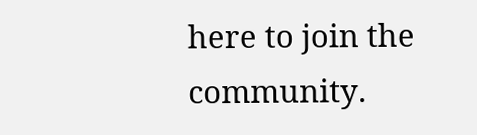here to join the community.